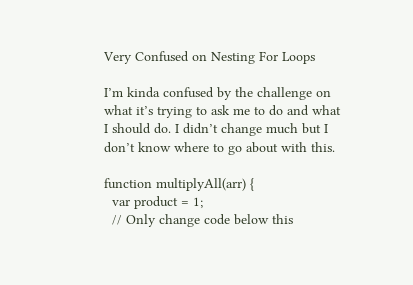Very Confused on Nesting For Loops

I’m kinda confused by the challenge on what it’s trying to ask me to do and what I should do. I didn’t change much but I don’t know where to go about with this.

function multiplyAll(arr) {
  var product = 1;
  // Only change code below this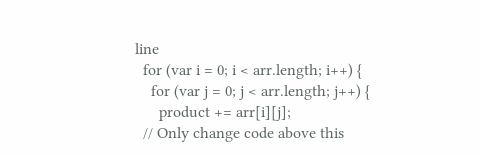line
  for (var i = 0; i < arr.length; i++) {
    for (var j = 0; j < arr.length; j++) {
      product += arr[i][j];
  // Only change code above this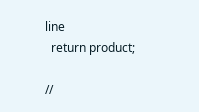line
  return product;

//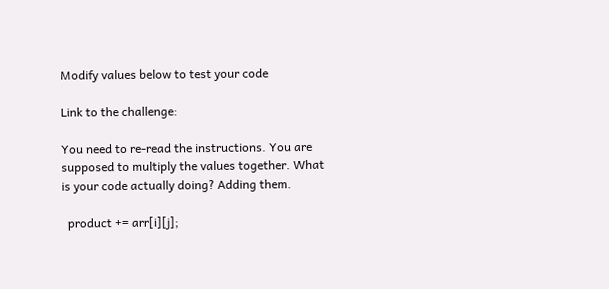Modify values below to test your code

Link to the challenge:

You need to re-read the instructions. You are supposed to multiply the values together. What is your code actually doing? Adding them.

  product += arr[i][j];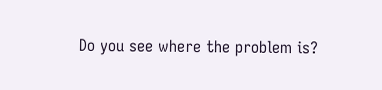Do you see where the problem is?